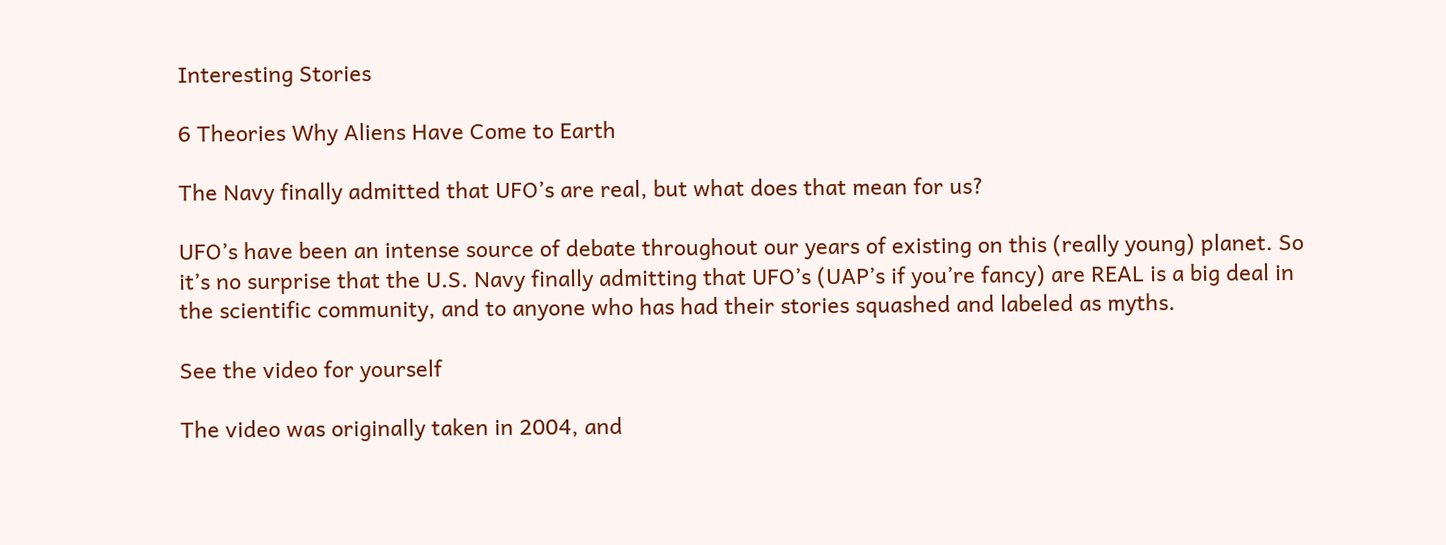Interesting Stories

6 Theories Why Aliens Have Come to Earth

The Navy finally admitted that UFO’s are real, but what does that mean for us?

UFO’s have been an intense source of debate throughout our years of existing on this (really young) planet. So it’s no surprise that the U.S. Navy finally admitting that UFO’s (UAP’s if you’re fancy) are REAL is a big deal in the scientific community, and to anyone who has had their stories squashed and labeled as myths.

See the video for yourself

The video was originally taken in 2004, and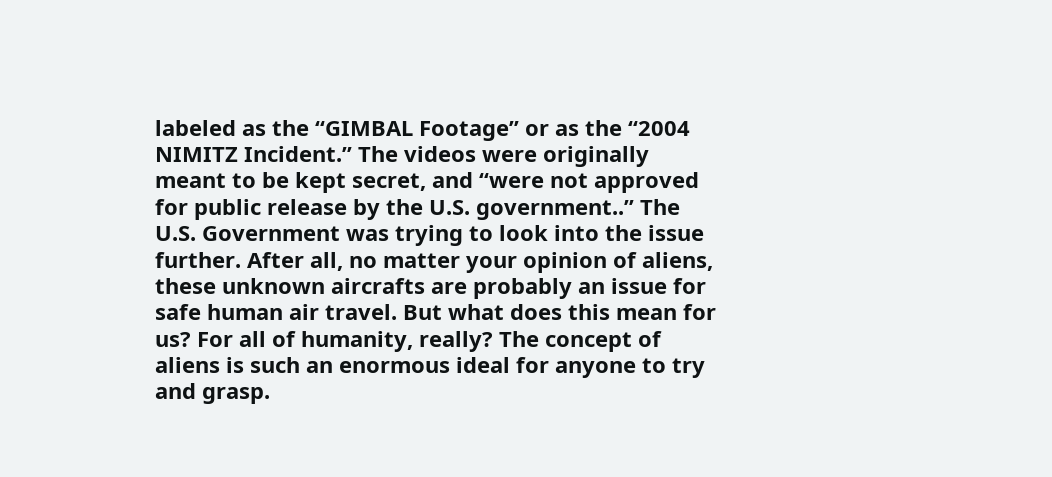labeled as the “GIMBAL Footage” or as the “2004 NIMITZ Incident.” The videos were originally meant to be kept secret, and “were not approved for public release by the U.S. government..” The U.S. Government was trying to look into the issue further. After all, no matter your opinion of aliens, these unknown aircrafts are probably an issue for safe human air travel. But what does this mean for us? For all of humanity, really? The concept of aliens is such an enormous ideal for anyone to try and grasp.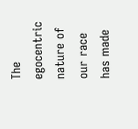The egocentric nature of our race has made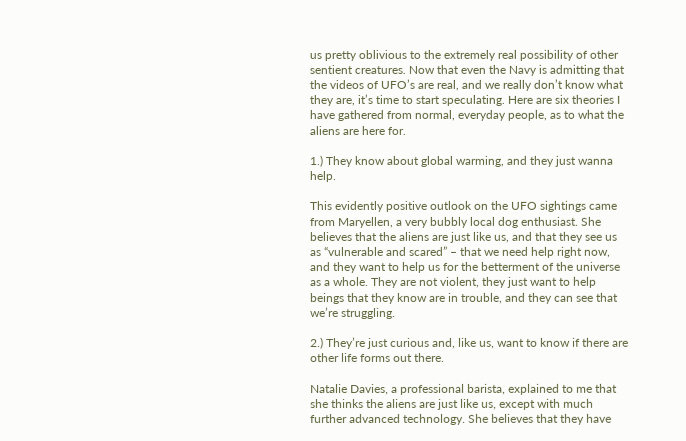us pretty oblivious to the extremely real possibility of other sentient creatures. Now that even the Navy is admitting that the videos of UFO’s are real, and we really don’t know what they are, it’s time to start speculating. Here are six theories I have gathered from normal, everyday people, as to what the aliens are here for.

1.) They know about global warming, and they just wanna help.

This evidently positive outlook on the UFO sightings came from Maryellen, a very bubbly local dog enthusiast. She believes that the aliens are just like us, and that they see us as “vulnerable and scared” – that we need help right now, and they want to help us for the betterment of the universe as a whole. They are not violent, they just want to help beings that they know are in trouble, and they can see that we’re struggling.

2.) They’re just curious and, like us, want to know if there are other life forms out there.

Natalie Davies, a professional barista, explained to me that she thinks the aliens are just like us, except with much further advanced technology. She believes that they have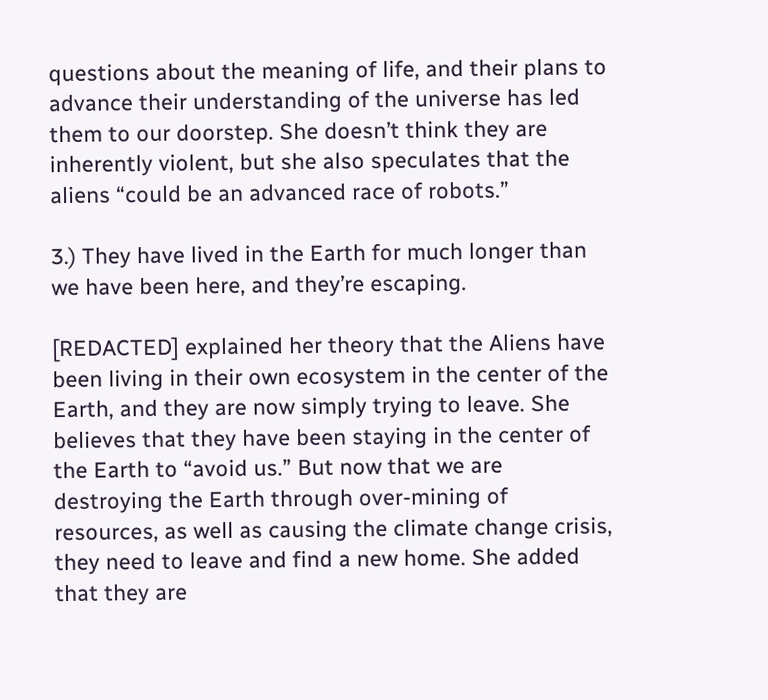questions about the meaning of life, and their plans to advance their understanding of the universe has led them to our doorstep. She doesn’t think they are inherently violent, but she also speculates that the aliens “could be an advanced race of robots.”

3.) They have lived in the Earth for much longer than we have been here, and they’re escaping.

[REDACTED] explained her theory that the Aliens have been living in their own ecosystem in the center of the Earth, and they are now simply trying to leave. She believes that they have been staying in the center of the Earth to “avoid us.” But now that we are destroying the Earth through over-mining of resources, as well as causing the climate change crisis, they need to leave and find a new home. She added that they are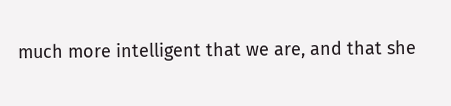much more intelligent that we are, and that she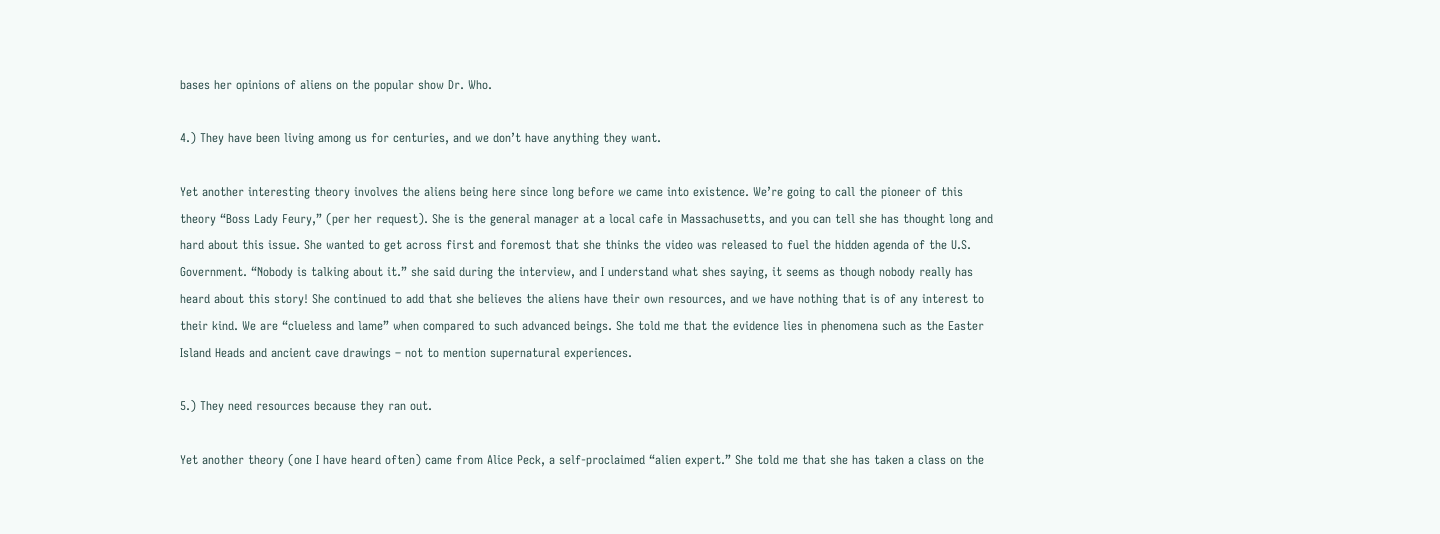bases her opinions of aliens on the popular show Dr. Who.

4.) They have been living among us for centuries, and we don’t have anything they want.

Yet another interesting theory involves the aliens being here since long before we came into existence. We’re going to call the pioneer of this theory “Boss Lady Feury,” (per her request). She is the general manager at a local cafe in Massachusetts, and you can tell she has thought long and hard about this issue. She wanted to get across first and foremost that she thinks the video was released to fuel the hidden agenda of the U.S. Government. “Nobody is talking about it.” she said during the interview, and I understand what shes saying, it seems as though nobody really has heard about this story! She continued to add that she believes the aliens have their own resources, and we have nothing that is of any interest to their kind. We are “clueless and lame” when compared to such advanced beings. She told me that the evidence lies in phenomena such as the Easter Island Heads and ancient cave drawings – not to mention supernatural experiences.

5.) They need resources because they ran out.

Yet another theory (one I have heard often) came from Alice Peck, a self-proclaimed “alien expert.” She told me that she has taken a class on the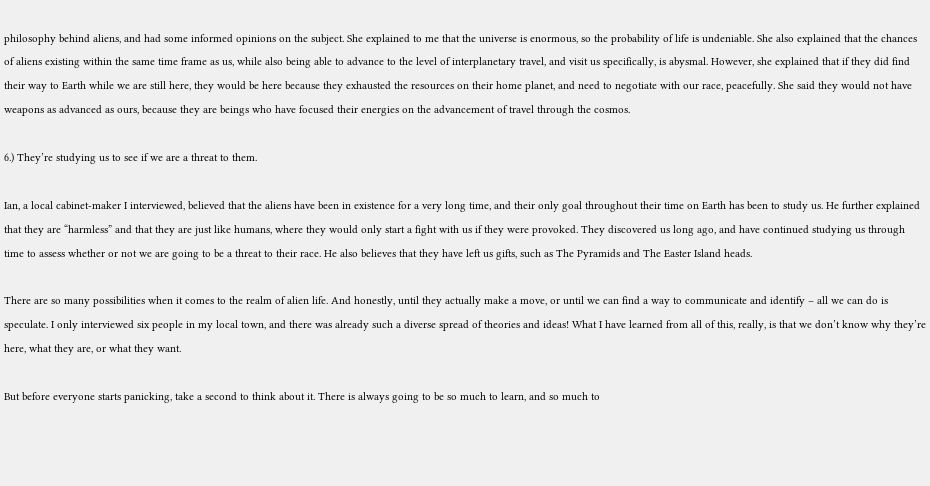philosophy behind aliens, and had some informed opinions on the subject. She explained to me that the universe is enormous, so the probability of life is undeniable. She also explained that the chances of aliens existing within the same time frame as us, while also being able to advance to the level of interplanetary travel, and visit us specifically, is abysmal. However, she explained that if they did find their way to Earth while we are still here, they would be here because they exhausted the resources on their home planet, and need to negotiate with our race, peacefully. She said they would not have weapons as advanced as ours, because they are beings who have focused their energies on the advancement of travel through the cosmos.

6.) They’re studying us to see if we are a threat to them.

Ian, a local cabinet-maker I interviewed, believed that the aliens have been in existence for a very long time, and their only goal throughout their time on Earth has been to study us. He further explained that they are “harmless” and that they are just like humans, where they would only start a fight with us if they were provoked. They discovered us long ago, and have continued studying us through time to assess whether or not we are going to be a threat to their race. He also believes that they have left us gifts, such as The Pyramids and The Easter Island heads.

There are so many possibilities when it comes to the realm of alien life. And honestly, until they actually make a move, or until we can find a way to communicate and identify – all we can do is speculate. I only interviewed six people in my local town, and there was already such a diverse spread of theories and ideas! What I have learned from all of this, really, is that we don’t know why they’re here, what they are, or what they want.

But before everyone starts panicking, take a second to think about it. There is always going to be so much to learn, and so much to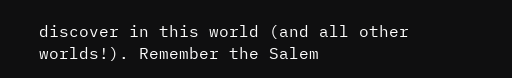discover in this world (and all other worlds!). Remember the Salem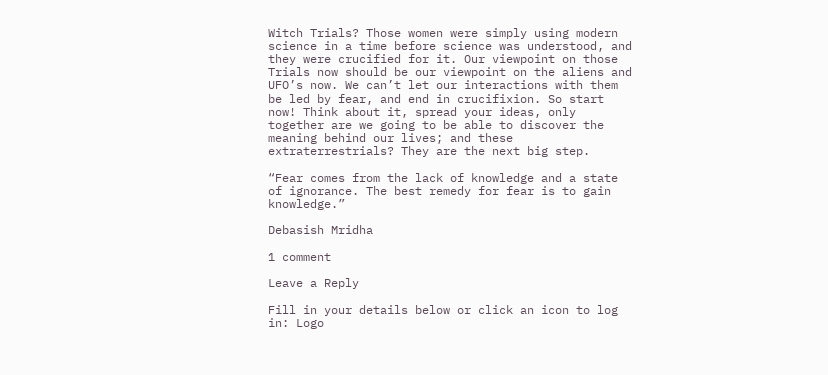Witch Trials? Those women were simply using modern science in a time before science was understood, and they were crucified for it. Our viewpoint on those Trials now should be our viewpoint on the aliens and UFO’s now. We can’t let our interactions with them be led by fear, and end in crucifixion. So start now! Think about it, spread your ideas, only together are we going to be able to discover the meaning behind our lives; and these extraterrestrials? They are the next big step.

“Fear comes from the lack of knowledge and a state of ignorance. The best remedy for fear is to gain knowledge.”

Debasish Mridha

1 comment

Leave a Reply

Fill in your details below or click an icon to log in: Logo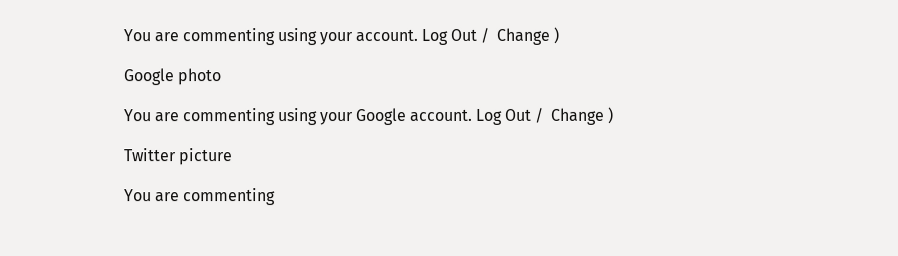You are commenting using your account. Log Out /  Change )

Google photo

You are commenting using your Google account. Log Out /  Change )

Twitter picture

You are commenting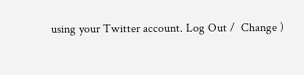using your Twitter account. Log Out /  Change )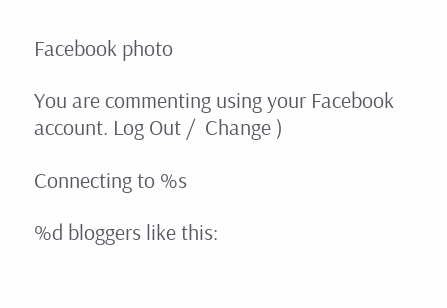Facebook photo

You are commenting using your Facebook account. Log Out /  Change )

Connecting to %s

%d bloggers like this: